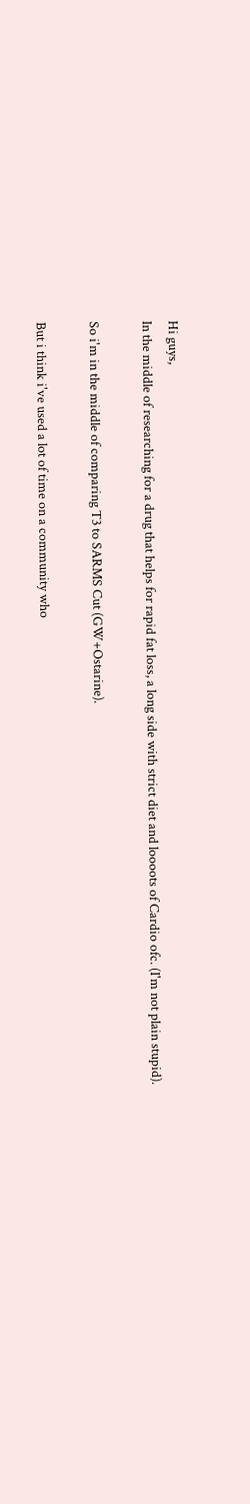Hi guys,
In the middle of researching for a drug that helps for rapid fat loss, a long side with strict diet and loooots of Cardio ofc. (I'm not plain stupid).

So i'm in the middle of comparing T3 to SARMS Cut (GW+Ostarine).

But i think i've used a lot of time on a community who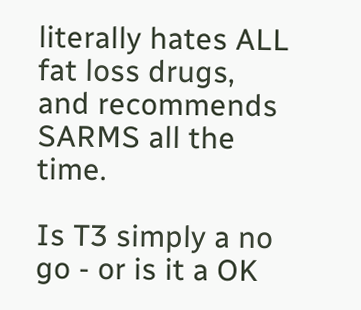literally hates ALL fat loss drugs, and recommends SARMS all the time.

Is T3 simply a no go - or is it a OK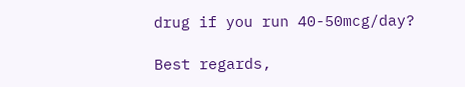drug if you run 40-50mcg/day?

Best regards,